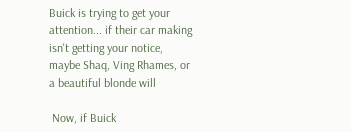Buick is trying to get your attention... if their car making isn't getting your notice, maybe Shaq, Ving Rhames, or a beautiful blonde will

 Now, if Buick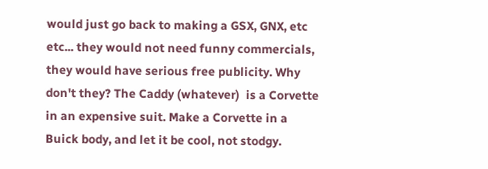would just go back to making a GSX, GNX, etc etc... they would not need funny commercials, they would have serious free publicity. Why don't they? The Caddy (whatever)  is a Corvette in an expensive suit. Make a Corvette in a Buick body, and let it be cool, not stodgy.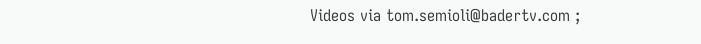Videos via tom.semioli@badertv.com ;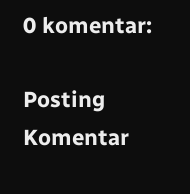0 komentar:

Posting Komentar